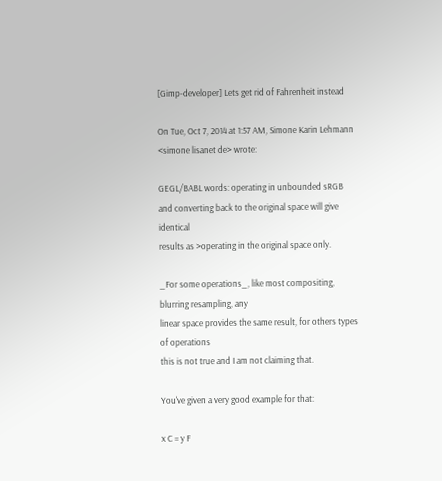[Gimp-developer] Lets get rid of Fahrenheit instead

On Tue, Oct 7, 2014 at 1:57 AM, Simone Karin Lehmann <simone lisanet de> wrote:

GEGL/BABL words: operating in unbounded sRGB and converting back to the original space will give identical
results as >operating in the original space only.

_For some operations_, like most compositing, blurring resampling, any
linear space provides the same result, for others types of operations
this is not true and I am not claiming that.

You've given a very good example for that:

x C = y F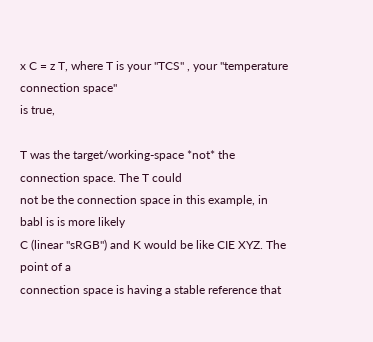x C = z T, where T is your "TCS" , your "temperature connection space"
is true,

T was the target/working-space *not* the connection space. The T could
not be the connection space in this example, in babl is is more likely
C (linear "sRGB") and K would be like CIE XYZ. The point of a
connection space is having a stable reference that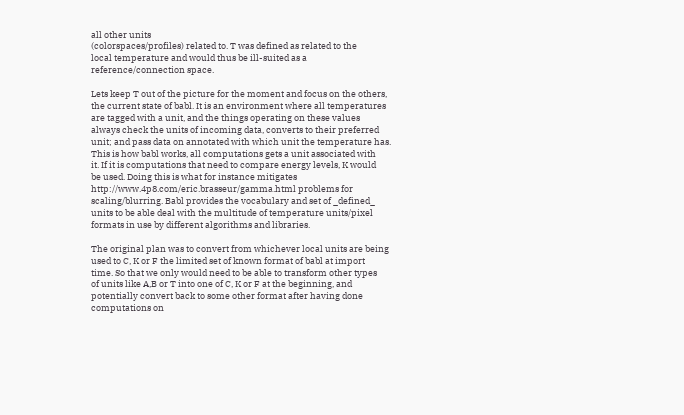all other units
(colorspaces/profiles) related to. T was defined as related to the
local temperature and would thus be ill-suited as a
reference/connection space.

Lets keep T out of the picture for the moment and focus on the others,
the current state of babl. It is an environment where all temperatures
are tagged with a unit, and the things operating on these values
always check the units of incoming data, converts to their preferred
unit; and pass data on annotated with which unit the temperature has.
This is how babl works, all computations gets a unit associated with
it. If it is computations that need to compare energy levels, K would
be used. Doing this is what for instance mitigates
http://www.4p8.com/eric.brasseur/gamma.html problems for
scaling/blurring. Babl provides the vocabulary and set of _defined_
units to be able deal with the multitude of temperature units/pixel
formats in use by different algorithms and libraries.

The original plan was to convert from whichever local units are being
used to C, K or F the limited set of known format of babl at import
time. So that we only would need to be able to transform other types
of units like A,B or T into one of C, K or F at the beginning, and
potentially convert back to some other format after having done
computations on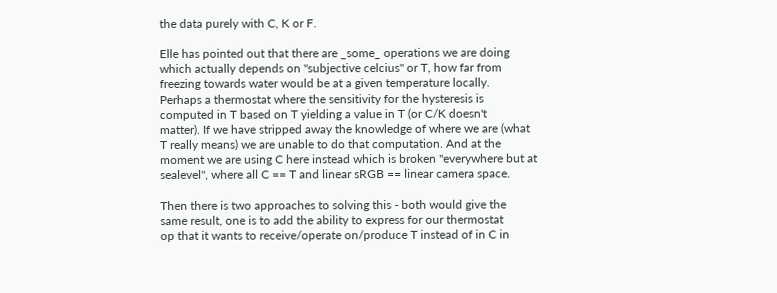the data purely with C, K or F.

Elle has pointed out that there are _some_ operations we are doing
which actually depends on "subjective celcius" or T, how far from
freezing towards water would be at a given temperature locally.
Perhaps a thermostat where the sensitivity for the hysteresis is
computed in T based on T yielding a value in T (or C/K doesn't
matter). If we have stripped away the knowledge of where we are (what
T really means) we are unable to do that computation. And at the
moment we are using C here instead which is broken "everywhere but at
sealevel", where all C == T and linear sRGB == linear camera space.

Then there is two approaches to solving this - both would give the
same result, one is to add the ability to express for our thermostat
op that it wants to receive/operate on/produce T instead of in C in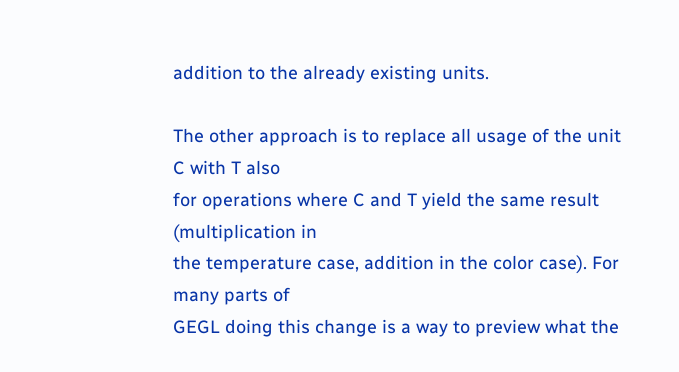addition to the already existing units.

The other approach is to replace all usage of the unit C with T also
for operations where C and T yield the same result (multiplication in
the temperature case, addition in the color case). For many parts of
GEGL doing this change is a way to preview what the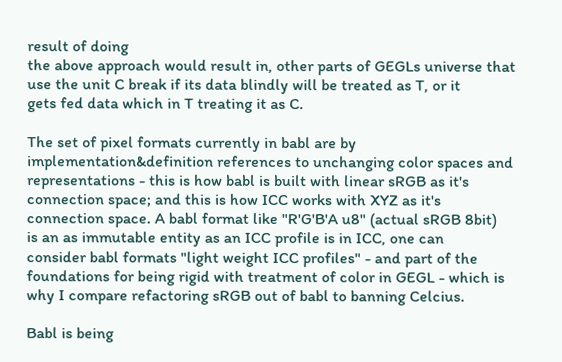result of doing
the above approach would result in, other parts of GEGLs universe that
use the unit C break if its data blindly will be treated as T, or it
gets fed data which in T treating it as C.

The set of pixel formats currently in babl are by
implementation&definition references to unchanging color spaces and
representations - this is how babl is built with linear sRGB as it's
connection space; and this is how ICC works with XYZ as it's
connection space. A babl format like "R'G'B'A u8" (actual sRGB 8bit)
is an as immutable entity as an ICC profile is in ICC, one can
consider babl formats "light weight ICC profiles" - and part of the
foundations for being rigid with treatment of color in GEGL - which is
why I compare refactoring sRGB out of babl to banning Celcius.

Babl is being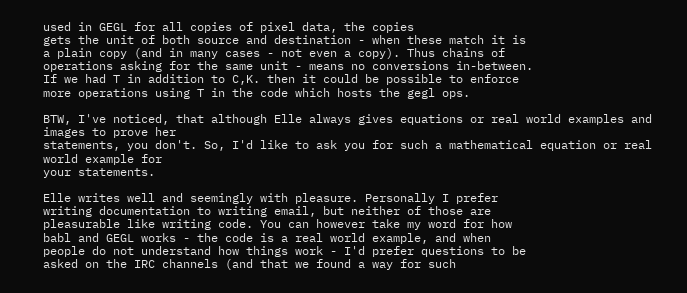used in GEGL for all copies of pixel data, the copies
gets the unit of both source and destination - when these match it is
a plain copy (and in many cases - not even a copy). Thus chains of
operations asking for the same unit - means no conversions in-between.
If we had T in addition to C,K. then it could be possible to enforce
more operations using T in the code which hosts the gegl ops.

BTW, I've noticed, that although Elle always gives equations or real world examples and images to prove her
statements, you don't. So, I'd like to ask you for such a mathematical equation or real world example for
your statements.

Elle writes well and seemingly with pleasure. Personally I prefer
writing documentation to writing email, but neither of those are
pleasurable like writing code. You can however take my word for how
babl and GEGL works - the code is a real world example, and when
people do not understand how things work - I'd prefer questions to be
asked on the IRC channels (and that we found a way for such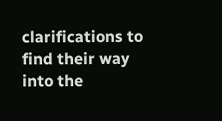clarifications to find their way into the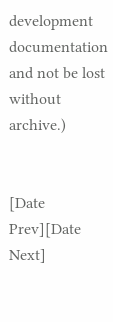development documentation
and not be lost without archive.)


[Date Prev][Date Next]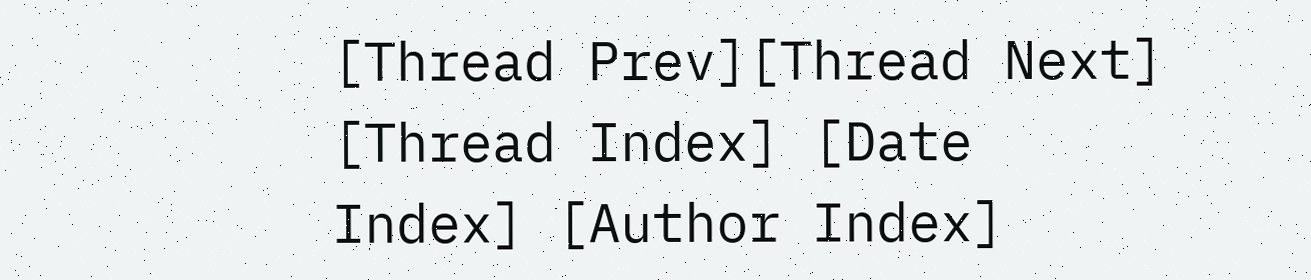[Thread Prev][Thread Next]   [Thread Index] [Date Index] [Author Index]